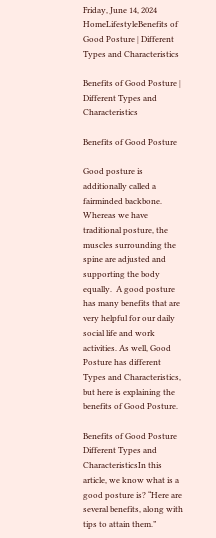Friday, June 14, 2024
HomeLifestyleBenefits of Good Posture | Different Types and Characteristics

Benefits of Good Posture | Different Types and Characteristics

Benefits of Good Posture

Good posture is additionally called a fairminded backbone. Whereas we have traditional posture, the muscles surrounding the spine are adjusted and supporting the body equally.  A good posture has many benefits that are very helpful for our daily social life and work activities. As well, Good Posture has different Types and Characteristics, but here is explaining the benefits of Good Posture.

Benefits of Good Posture  Different Types and CharacteristicsIn this article, we know what is a good posture is? “Here are several benefits, along with tips to attain them.”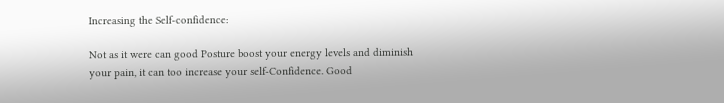Increasing the Self-confidence:

Not as it were can good Posture boost your energy levels and diminish your pain, it can too increase your self-Confidence. Good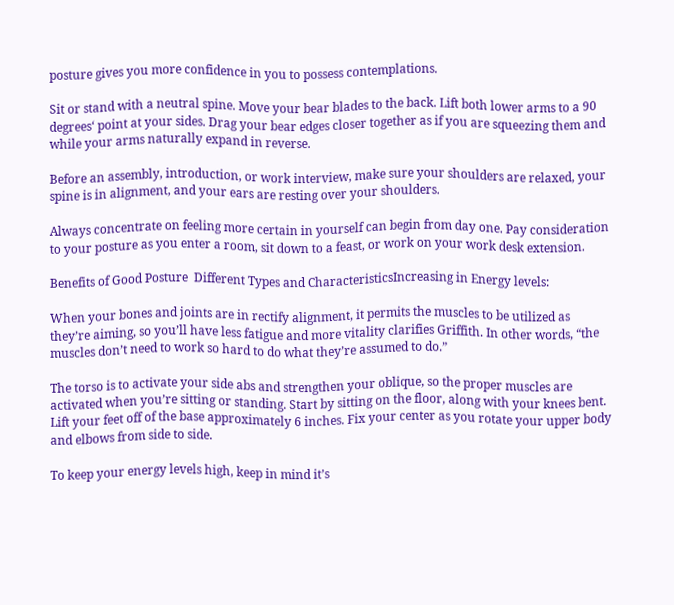posture gives you more confidence in you to possess contemplations.

Sit or stand with a neutral spine. Move your bear blades to the back. Lift both lower arms to a 90 degrees‘ point at your sides. Drag your bear edges closer together as if you are squeezing them and while your arms naturally expand in reverse.

Before an assembly, introduction, or work interview, make sure your shoulders are relaxed, your spine is in alignment, and your ears are resting over your shoulders.

Always concentrate on feeling more certain in yourself can begin from day one. Pay consideration to your posture as you enter a room, sit down to a feast, or work on your work desk extension.

Benefits of Good Posture  Different Types and CharacteristicsIncreasing in Energy levels:

When your bones and joints are in rectify alignment, it permits the muscles to be utilized as they’re aiming, so you’ll have less fatigue and more vitality clarifies Griffith. In other words, “the muscles don’t need to work so hard to do what they’re assumed to do.”

The torso is to activate your side abs and strengthen your oblique, so the proper muscles are activated when you’re sitting or standing. Start by sitting on the floor, along with your knees bent. Lift your feet off of the base approximately 6 inches. Fix your center as you rotate your upper body and elbows from side to side.

To keep your energy levels high, keep in mind it’s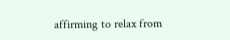affirming to relax from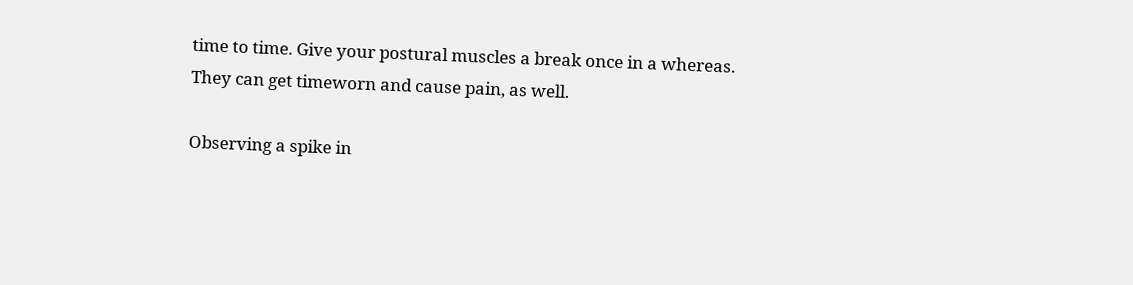time to time. Give your postural muscles a break once in a whereas. They can get timeworn and cause pain, as well.

Observing a spike in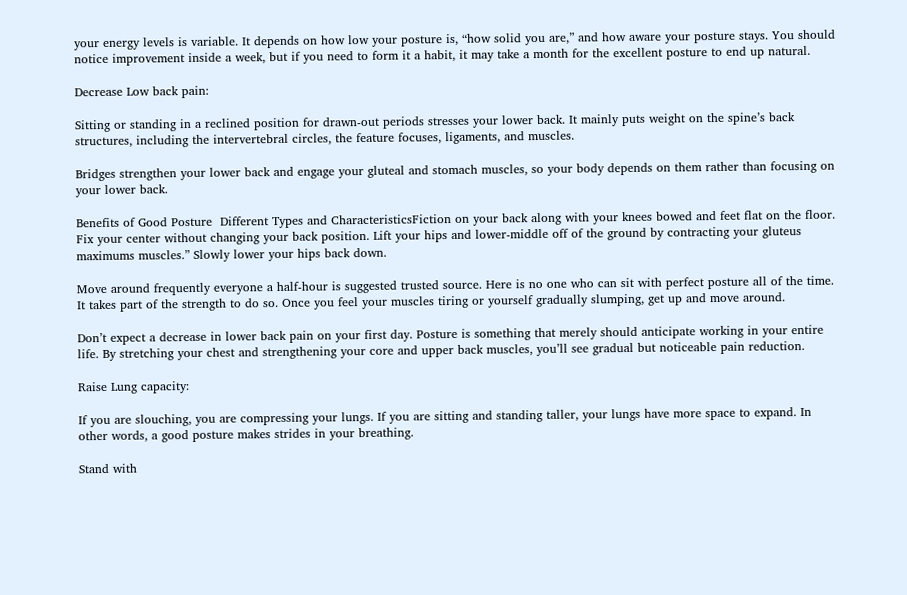your energy levels is variable. It depends on how low your posture is, “how solid you are,” and how aware your posture stays. You should notice improvement inside a week, but if you need to form it a habit, it may take a month for the excellent posture to end up natural.

Decrease Low back pain:

Sitting or standing in a reclined position for drawn-out periods stresses your lower back. It mainly puts weight on the spine’s back structures, including the intervertebral circles, the feature focuses, ligaments, and muscles.

Bridges strengthen your lower back and engage your gluteal and stomach muscles, so your body depends on them rather than focusing on your lower back.

Benefits of Good Posture  Different Types and CharacteristicsFiction on your back along with your knees bowed and feet flat on the floor. Fix your center without changing your back position. Lift your hips and lower-middle off of the ground by contracting your gluteus maximums muscles.” Slowly lower your hips back down.

Move around frequently everyone a half-hour is suggested trusted source. Here is no one who can sit with perfect posture all of the time. It takes part of the strength to do so. Once you feel your muscles tiring or yourself gradually slumping, get up and move around.

Don’t expect a decrease in lower back pain on your first day. Posture is something that merely should anticipate working in your entire life. By stretching your chest and strengthening your core and upper back muscles, you’ll see gradual but noticeable pain reduction.

Raise Lung capacity:

If you are slouching, you are compressing your lungs. If you are sitting and standing taller, your lungs have more space to expand. In other words, a good posture makes strides in your breathing.

Stand with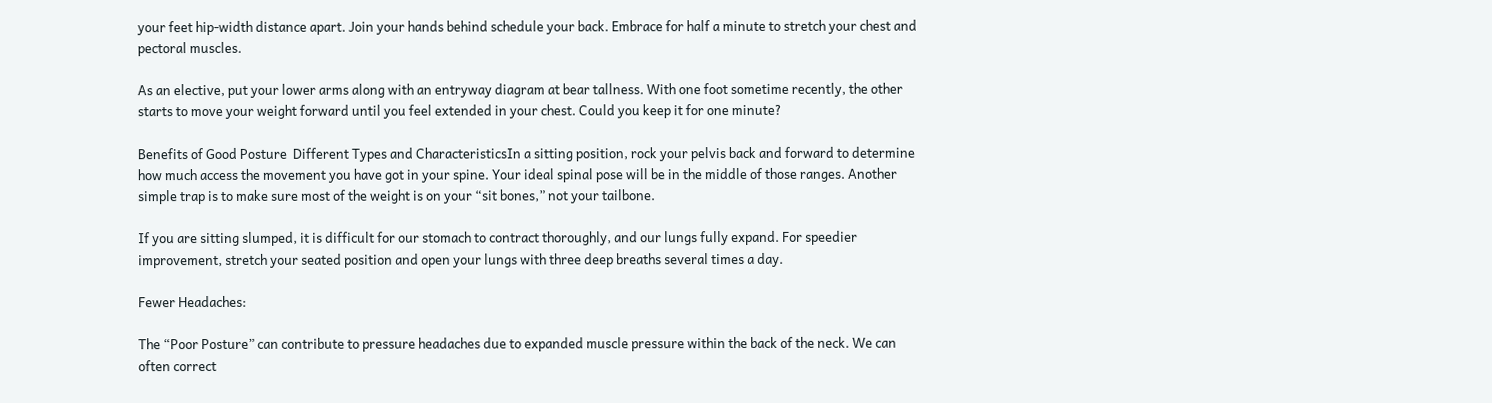your feet hip-width distance apart. Join your hands behind schedule your back. Embrace for half a minute to stretch your chest and pectoral muscles.

As an elective, put your lower arms along with an entryway diagram at bear tallness. With one foot sometime recently, the other starts to move your weight forward until you feel extended in your chest. Could you keep it for one minute?

Benefits of Good Posture  Different Types and CharacteristicsIn a sitting position, rock your pelvis back and forward to determine how much access the movement you have got in your spine. Your ideal spinal pose will be in the middle of those ranges. Another simple trap is to make sure most of the weight is on your “sit bones,” not your tailbone.

If you are sitting slumped, it is difficult for our stomach to contract thoroughly, and our lungs fully expand. For speedier improvement, stretch your seated position and open your lungs with three deep breaths several times a day.

Fewer Headaches:

The “Poor Posture” can contribute to pressure headaches due to expanded muscle pressure within the back of the neck. We can often correct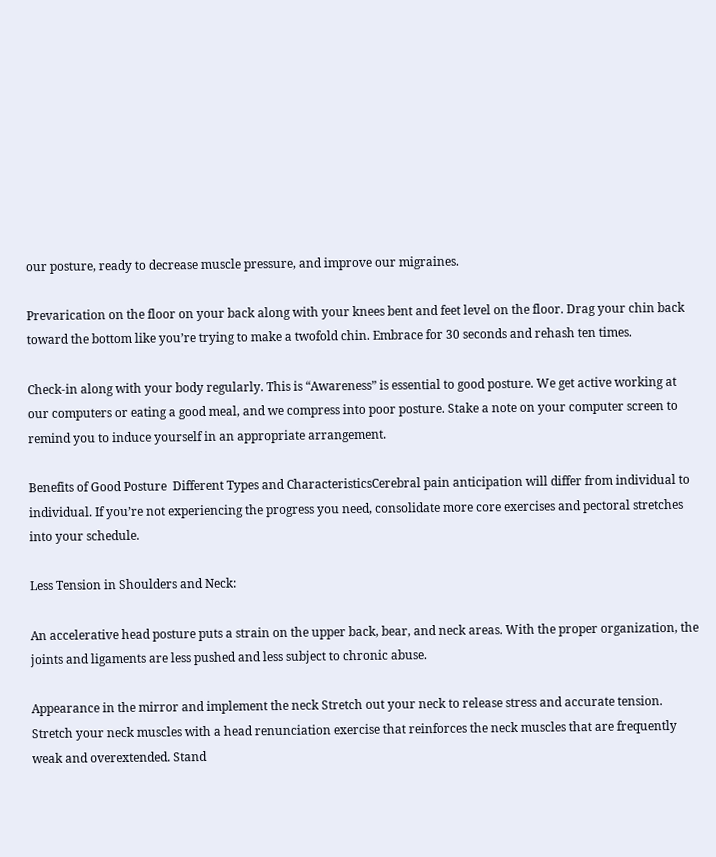our posture, ready to decrease muscle pressure, and improve our migraines.

Prevarication on the floor on your back along with your knees bent and feet level on the floor. Drag your chin back toward the bottom like you’re trying to make a twofold chin. Embrace for 30 seconds and rehash ten times.

Check-in along with your body regularly. This is “Awareness” is essential to good posture. We get active working at our computers or eating a good meal, and we compress into poor posture. Stake a note on your computer screen to remind you to induce yourself in an appropriate arrangement.

Benefits of Good Posture  Different Types and CharacteristicsCerebral pain anticipation will differ from individual to individual. If you’re not experiencing the progress you need, consolidate more core exercises and pectoral stretches into your schedule.

Less Tension in Shoulders and Neck:

An accelerative head posture puts a strain on the upper back, bear, and neck areas. With the proper organization, the joints and ligaments are less pushed and less subject to chronic abuse.

Appearance in the mirror and implement the neck Stretch out your neck to release stress and accurate tension. Stretch your neck muscles with a head renunciation exercise that reinforces the neck muscles that are frequently weak and overextended. Stand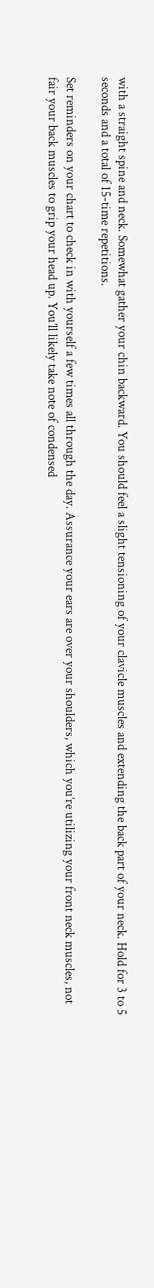with a straight spine and neck. Somewhat gather your chin backward. You should feel a slight tensioning of your clavicle muscles and extending the back part of your neck. Hold for 3 to 5 seconds and a total of 15-time repetitions.

Set reminders on your chart to check in with yourself a few times all through the day. Assurance your ears are over your shoulders, which you’re utilizing your front neck muscles, not fair your back muscles to grip your head up. You’ll likely take note of condensed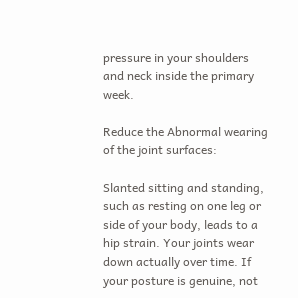pressure in your shoulders and neck inside the primary week.

Reduce the Abnormal wearing of the joint surfaces:

Slanted sitting and standing, such as resting on one leg or side of your body, leads to a hip strain. Your joints wear down actually over time. If your posture is genuine, not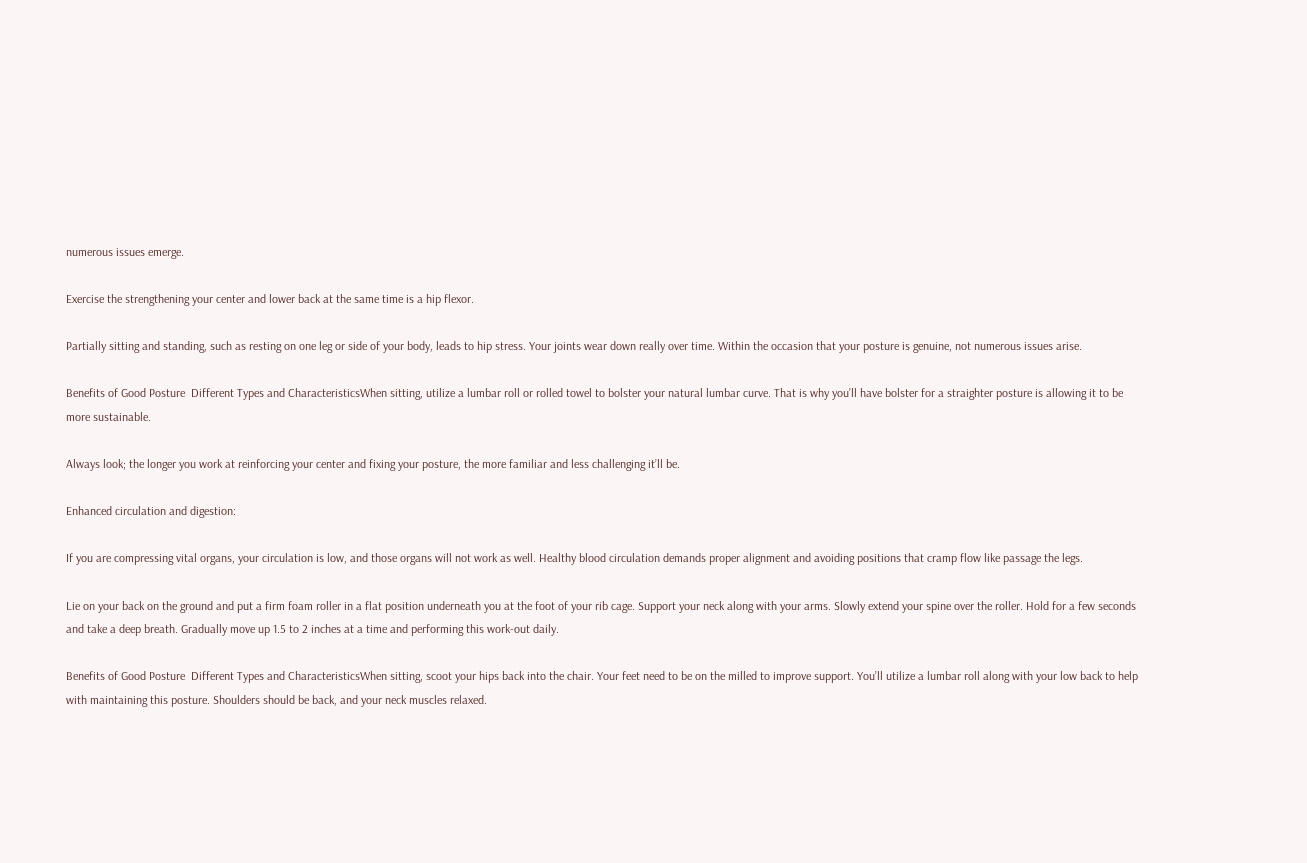numerous issues emerge.

Exercise the strengthening your center and lower back at the same time is a hip flexor.

Partially sitting and standing, such as resting on one leg or side of your body, leads to hip stress. Your joints wear down really over time. Within the occasion that your posture is genuine, not numerous issues arise.

Benefits of Good Posture  Different Types and CharacteristicsWhen sitting, utilize a lumbar roll or rolled towel to bolster your natural lumbar curve. That is why you’ll have bolster for a straighter posture is allowing it to be more sustainable.

Always look; the longer you work at reinforcing your center and fixing your posture, the more familiar and less challenging it’ll be.

Enhanced circulation and digestion:

If you are compressing vital organs, your circulation is low, and those organs will not work as well. Healthy blood circulation demands proper alignment and avoiding positions that cramp flow like passage the legs.

Lie on your back on the ground and put a firm foam roller in a flat position underneath you at the foot of your rib cage. Support your neck along with your arms. Slowly extend your spine over the roller. Hold for a few seconds and take a deep breath. Gradually move up 1.5 to 2 inches at a time and performing this work-out daily.

Benefits of Good Posture  Different Types and CharacteristicsWhen sitting, scoot your hips back into the chair. Your feet need to be on the milled to improve support. You’ll utilize a lumbar roll along with your low back to help with maintaining this posture. Shoulders should be back, and your neck muscles relaxed.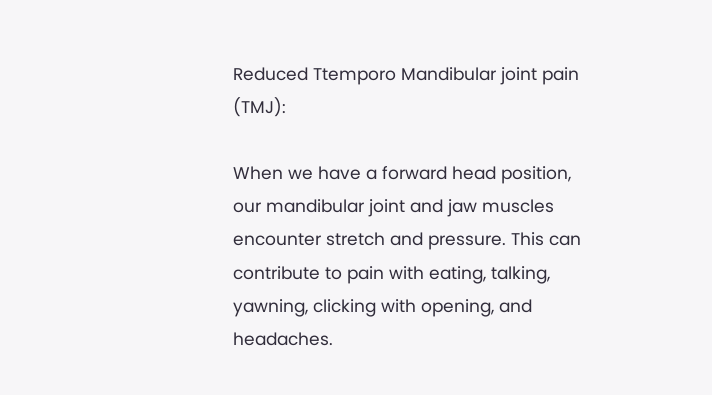Reduced Ttemporo Mandibular joint pain (TMJ):

When we have a forward head position, our mandibular joint and jaw muscles encounter stretch and pressure. This can contribute to pain with eating, talking, yawning, clicking with opening, and headaches.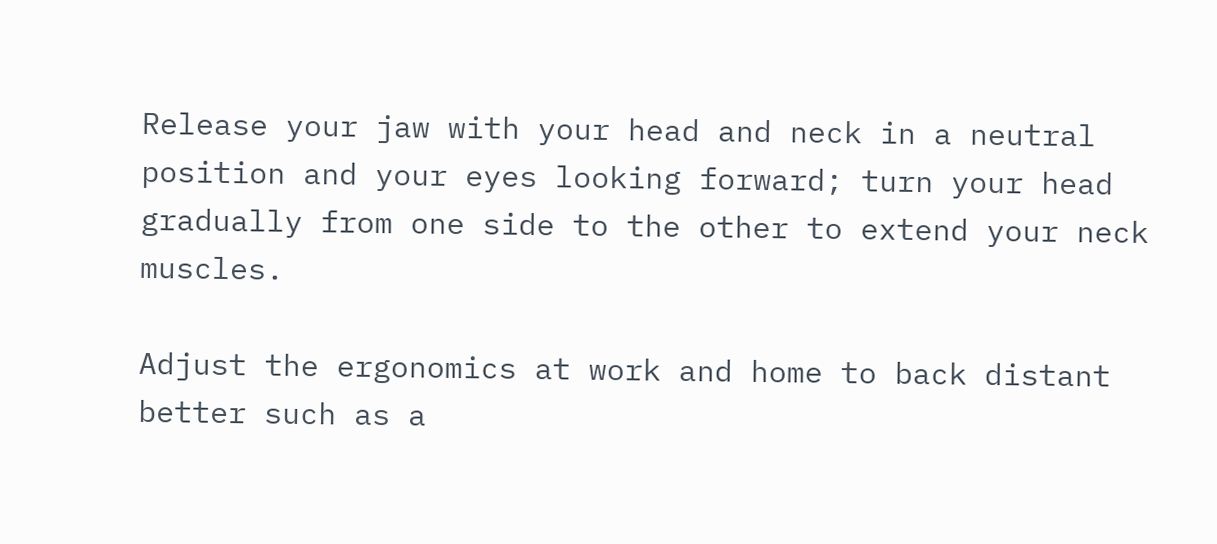Release your jaw with your head and neck in a neutral position and your eyes looking forward; turn your head gradually from one side to the other to extend your neck muscles.

Adjust the ergonomics at work and home to back distant better such as a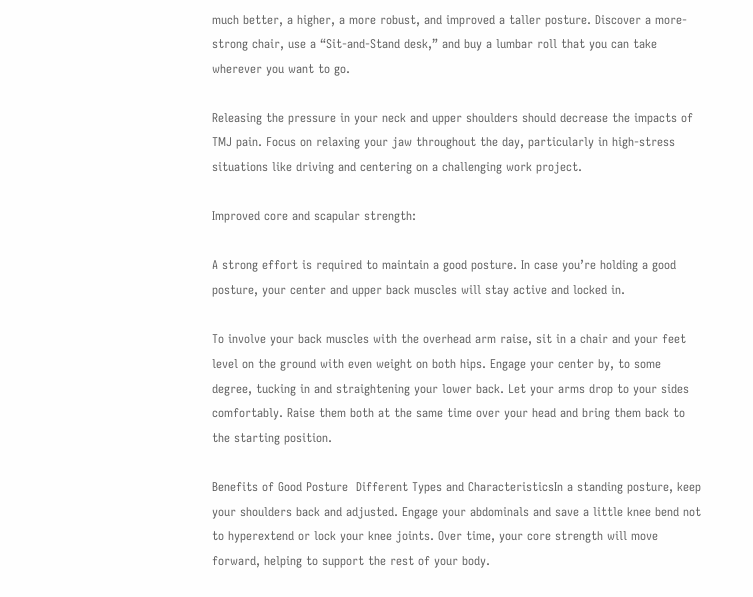much better, a higher, a more robust, and improved a taller posture. Discover a more-strong chair, use a “Sit-and-Stand desk,” and buy a lumbar roll that you can take wherever you want to go.

Releasing the pressure in your neck and upper shoulders should decrease the impacts of TMJ pain. Focus on relaxing your jaw throughout the day, particularly in high-stress situations like driving and centering on a challenging work project.

Improved core and scapular strength:

A strong effort is required to maintain a good posture. In case you’re holding a good posture, your center and upper back muscles will stay active and locked in.

To involve your back muscles with the overhead arm raise, sit in a chair and your feet level on the ground with even weight on both hips. Engage your center by, to some degree, tucking in and straightening your lower back. Let your arms drop to your sides comfortably. Raise them both at the same time over your head and bring them back to the starting position.

Benefits of Good Posture  Different Types and CharacteristicsIn a standing posture, keep your shoulders back and adjusted. Engage your abdominals and save a little knee bend not to hyperextend or lock your knee joints. Over time, your core strength will move forward, helping to support the rest of your body.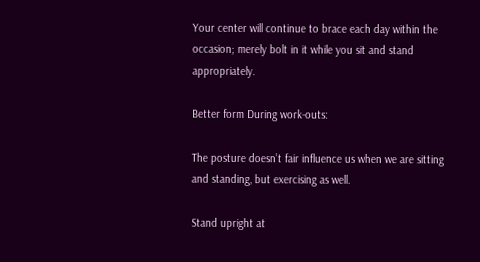Your center will continue to brace each day within the occasion; merely bolt in it while you sit and stand appropriately.

Better form During work-outs:

The posture doesn’t fair influence us when we are sitting and standing, but exercising as well.

Stand upright at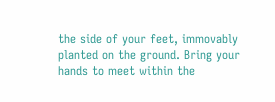the side of your feet, immovably planted on the ground. Bring your hands to meet within the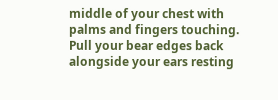middle of your chest with palms and fingers touching. Pull your bear edges back alongside your ears resting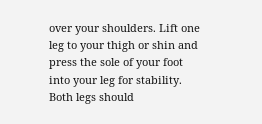over your shoulders. Lift one leg to your thigh or shin and press the sole of your foot into your leg for stability. Both legs should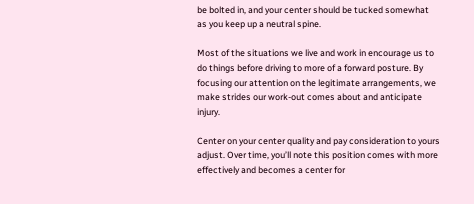be bolted in, and your center should be tucked somewhat as you keep up a neutral spine.

Most of the situations we live and work in encourage us to do things before driving to more of a forward posture. By focusing our attention on the legitimate arrangements, we make strides our work-out comes about and anticipate injury.

Center on your center quality and pay consideration to yours adjust. Over time, you’ll note this position comes with more effectively and becomes a center for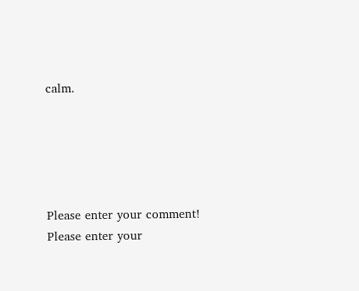calm.





Please enter your comment!
Please enter your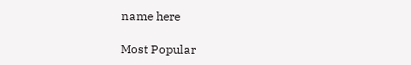name here

Most Popular